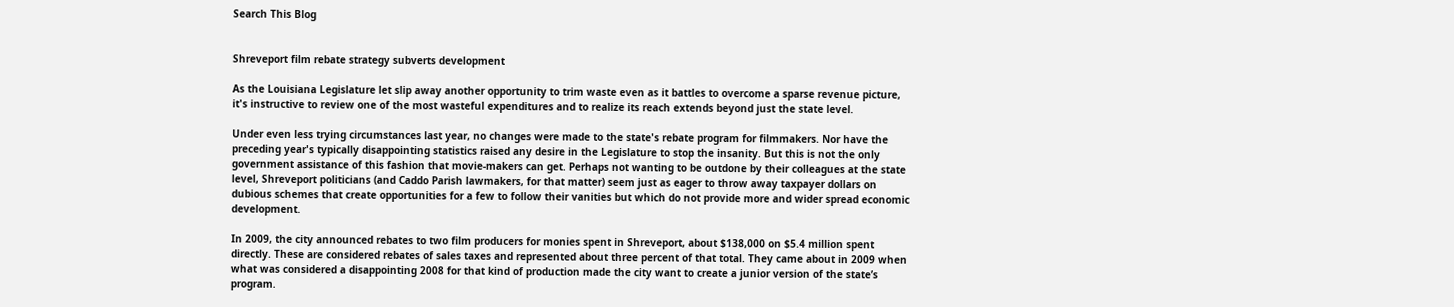Search This Blog


Shreveport film rebate strategy subverts development

As the Louisiana Legislature let slip away another opportunity to trim waste even as it battles to overcome a sparse revenue picture, it's instructive to review one of the most wasteful expenditures and to realize its reach extends beyond just the state level.

Under even less trying circumstances last year, no changes were made to the state's rebate program for filmmakers. Nor have the preceding year's typically disappointing statistics raised any desire in the Legislature to stop the insanity. But this is not the only government assistance of this fashion that movie-makers can get. Perhaps not wanting to be outdone by their colleagues at the state level, Shreveport politicians (and Caddo Parish lawmakers, for that matter) seem just as eager to throw away taxpayer dollars on dubious schemes that create opportunities for a few to follow their vanities but which do not provide more and wider spread economic development.

In 2009, the city announced rebates to two film producers for monies spent in Shreveport, about $138,000 on $5.4 million spent directly. These are considered rebates of sales taxes and represented about three percent of that total. They came about in 2009 when what was considered a disappointing 2008 for that kind of production made the city want to create a junior version of the state’s program.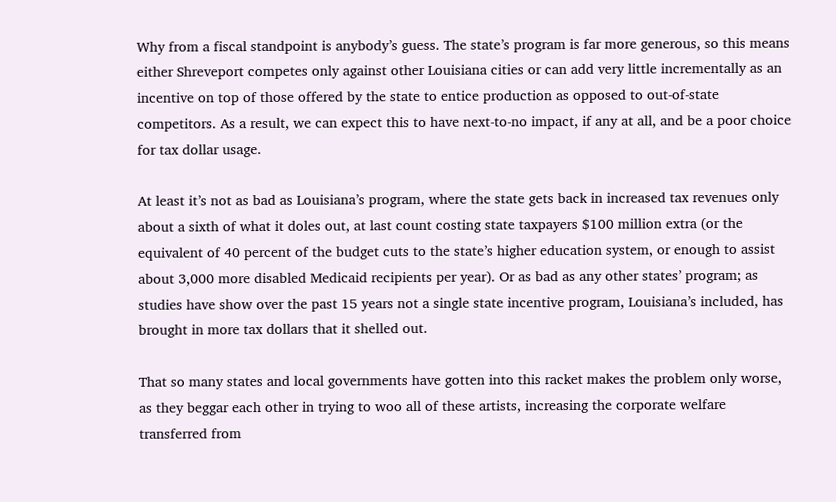Why from a fiscal standpoint is anybody’s guess. The state’s program is far more generous, so this means either Shreveport competes only against other Louisiana cities or can add very little incrementally as an incentive on top of those offered by the state to entice production as opposed to out-of-state competitors. As a result, we can expect this to have next-to-no impact, if any at all, and be a poor choice for tax dollar usage.

At least it’s not as bad as Louisiana’s program, where the state gets back in increased tax revenues only about a sixth of what it doles out, at last count costing state taxpayers $100 million extra (or the equivalent of 40 percent of the budget cuts to the state’s higher education system, or enough to assist about 3,000 more disabled Medicaid recipients per year). Or as bad as any other states’ program; as studies have show over the past 15 years not a single state incentive program, Louisiana’s included, has brought in more tax dollars that it shelled out.

That so many states and local governments have gotten into this racket makes the problem only worse, as they beggar each other in trying to woo all of these artists, increasing the corporate welfare transferred from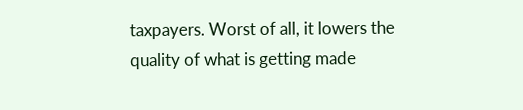taxpayers. Worst of all, it lowers the quality of what is getting made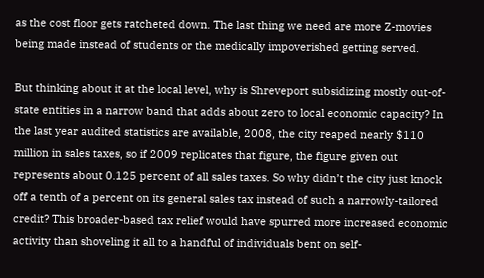as the cost floor gets ratcheted down. The last thing we need are more Z-movies being made instead of students or the medically impoverished getting served.

But thinking about it at the local level, why is Shreveport subsidizing mostly out-of-state entities in a narrow band that adds about zero to local economic capacity? In the last year audited statistics are available, 2008, the city reaped nearly $110 million in sales taxes, so if 2009 replicates that figure, the figure given out represents about 0.125 percent of all sales taxes. So why didn’t the city just knock off a tenth of a percent on its general sales tax instead of such a narrowly-tailored credit? This broader-based tax relief would have spurred more increased economic activity than shoveling it all to a handful of individuals bent on self-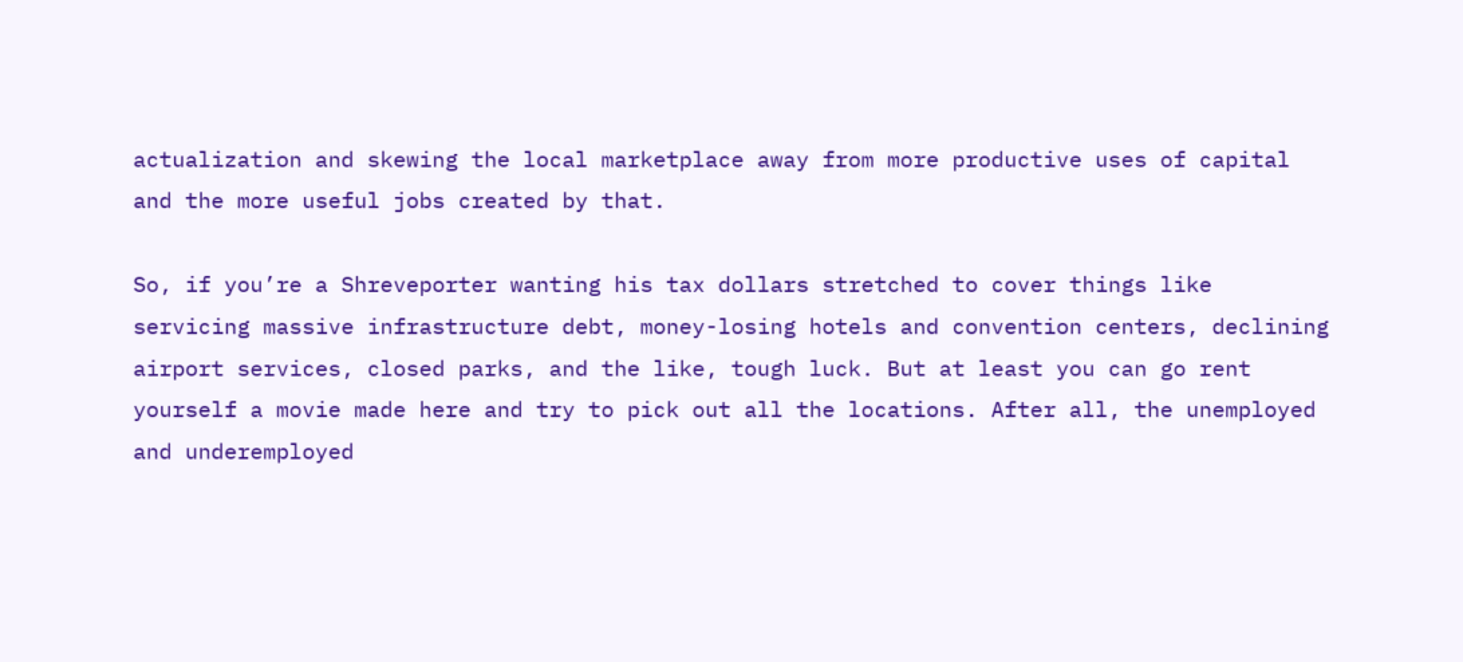actualization and skewing the local marketplace away from more productive uses of capital and the more useful jobs created by that.

So, if you’re a Shreveporter wanting his tax dollars stretched to cover things like servicing massive infrastructure debt, money-losing hotels and convention centers, declining airport services, closed parks, and the like, tough luck. But at least you can go rent yourself a movie made here and try to pick out all the locations. After all, the unemployed and underemployed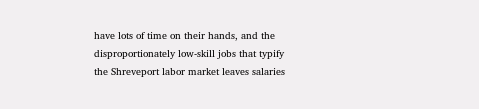have lots of time on their hands, and the disproportionately low-skill jobs that typify the Shreveport labor market leaves salaries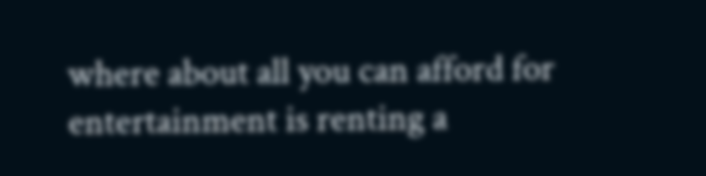where about all you can afford for entertainment is renting a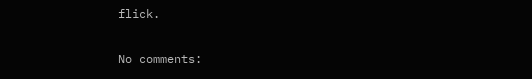flick.

No comments: